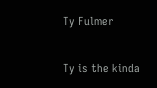Ty Fulmer

Ty is the kinda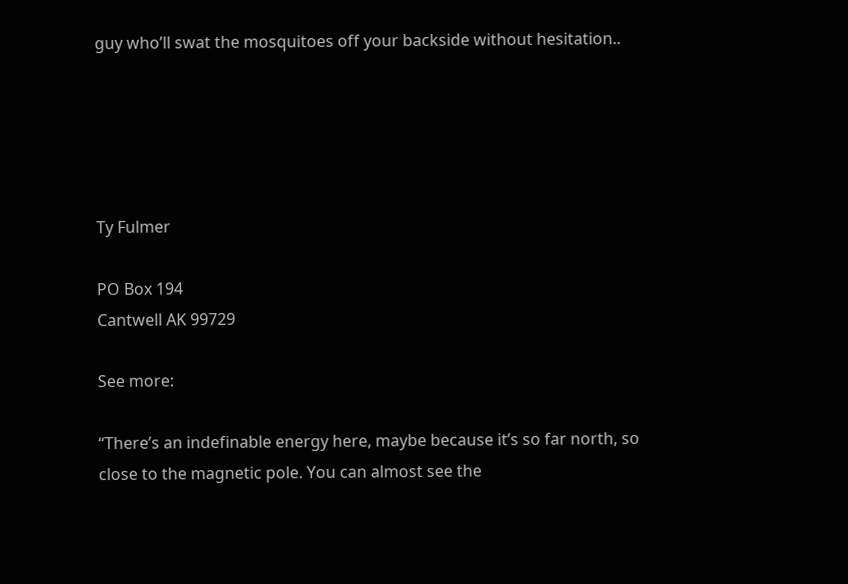guy who’ll swat the mosquitoes off your backside without hesitation..





Ty Fulmer

PO Box 194
Cantwell AK 99729

See more:

“There’s an indefinable energy here, maybe because it’s so far north, so close to the magnetic pole. You can almost see the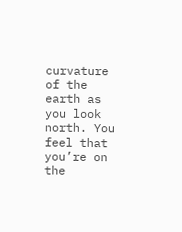curvature of the earth as you look north. You feel that you’re on the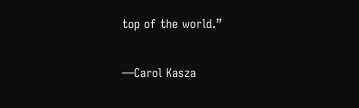top of the world.”

—Carol Kasza